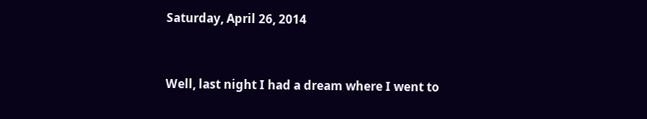Saturday, April 26, 2014


Well, last night I had a dream where I went to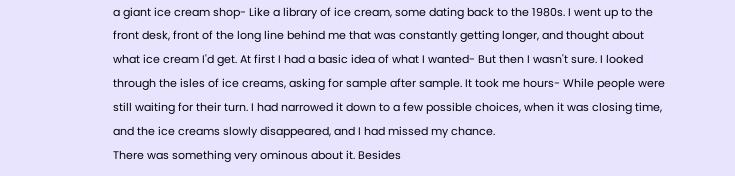a giant ice cream shop- Like a library of ice cream, some dating back to the 1980s. I went up to the front desk, front of the long line behind me that was constantly getting longer, and thought about what ice cream I'd get. At first I had a basic idea of what I wanted- But then I wasn't sure. I looked through the isles of ice creams, asking for sample after sample. It took me hours- While people were still waiting for their turn. I had narrowed it down to a few possible choices, when it was closing time, and the ice creams slowly disappeared, and I had missed my chance.
There was something very ominous about it. Besides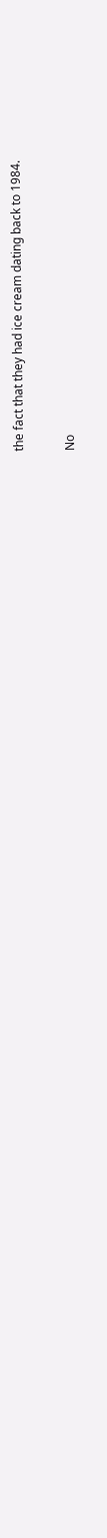the fact that they had ice cream dating back to 1984.

No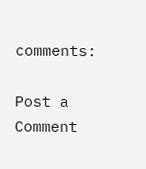comments:

Post a Comment